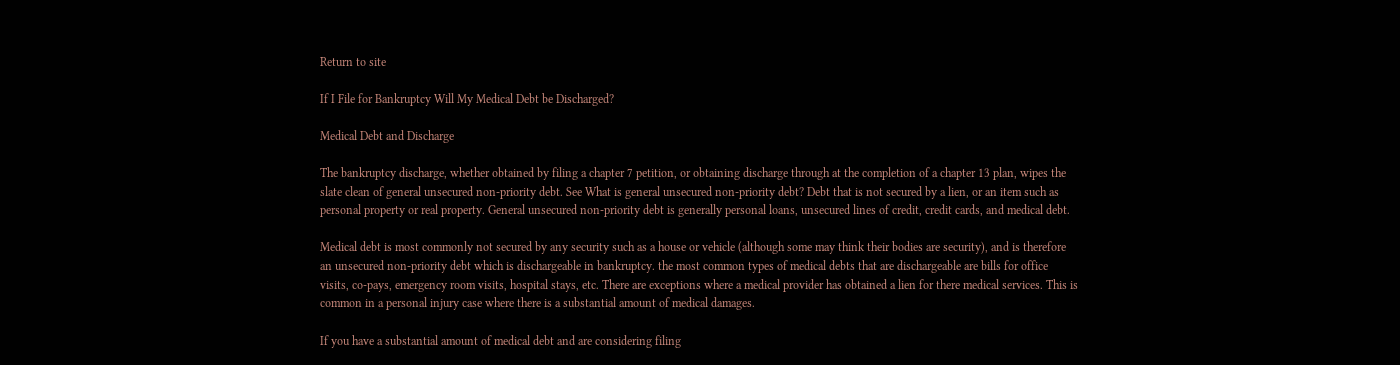Return to site

If I File for Bankruptcy Will My Medical Debt be Discharged?

Medical Debt and Discharge

The bankruptcy discharge, whether obtained by filing a chapter 7 petition, or obtaining discharge through at the completion of a chapter 13 plan, wipes the slate clean of general unsecured non-priority debt. See What is general unsecured non-priority debt? Debt that is not secured by a lien, or an item such as personal property or real property. General unsecured non-priority debt is generally personal loans, unsecured lines of credit, credit cards, and medical debt.

Medical debt is most commonly not secured by any security such as a house or vehicle (although some may think their bodies are security), and is therefore an unsecured non-priority debt which is dischargeable in bankruptcy. the most common types of medical debts that are dischargeable are bills for office visits, co-pays, emergency room visits, hospital stays, etc. There are exceptions where a medical provider has obtained a lien for there medical services. This is common in a personal injury case where there is a substantial amount of medical damages.

If you have a substantial amount of medical debt and are considering filing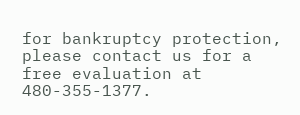for bankruptcy protection, please contact us for a free evaluation at 480-355-1377.